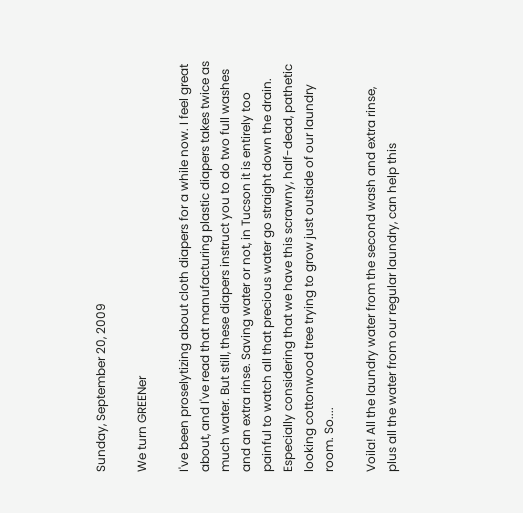Sunday, September 20, 2009

We turn GREENer

I've been proselytizing about cloth diapers for a while now. I feel great about, and I've read that manufacturing plastic diapers takes twice as much water. But still, these diapers instruct you to do two full washes and an extra rinse. Saving water or not, in Tucson it is entirely too painful to watch all that precious water go straight down the drain. Especially considering that we have this scrawny, half-dead, pathetic looking cottonwood tree trying to grow just outside of our laundry room. So....

Voila! All the laundry water from the second wash and extra rinse, plus all the water from our regular laundry, can help this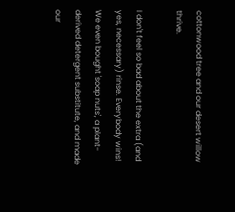cottonwood tree and our desert willow thrive.

I don't feel so bad about the extra (and yes, necessary) rinse. Everybody wins! We even bought 'soap nuts', a plant-derived detergent substitute, and made our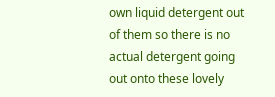own liquid detergent out of them so there is no actual detergent going out onto these lovely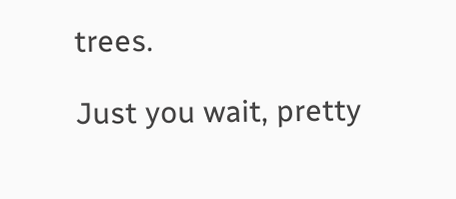trees.

Just you wait, pretty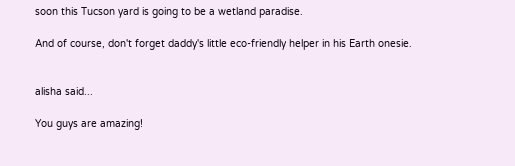soon this Tucson yard is going to be a wetland paradise.

And of course, don't forget daddy's little eco-friendly helper in his Earth onesie.


alisha said...

You guys are amazing!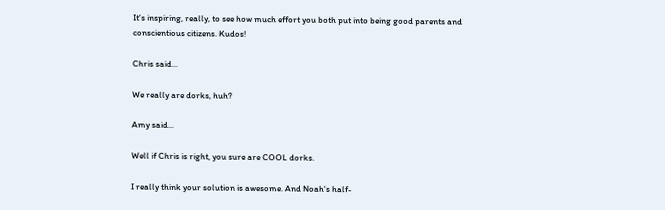It's inspiring, really, to see how much effort you both put into being good parents and conscientious citizens. Kudos!

Chris said...

We really are dorks, huh?

Amy said...

Well if Chris is right, you sure are COOL dorks.

I really think your solution is awesome. And Noah's half-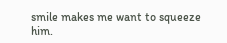smile makes me want to squeeze him.